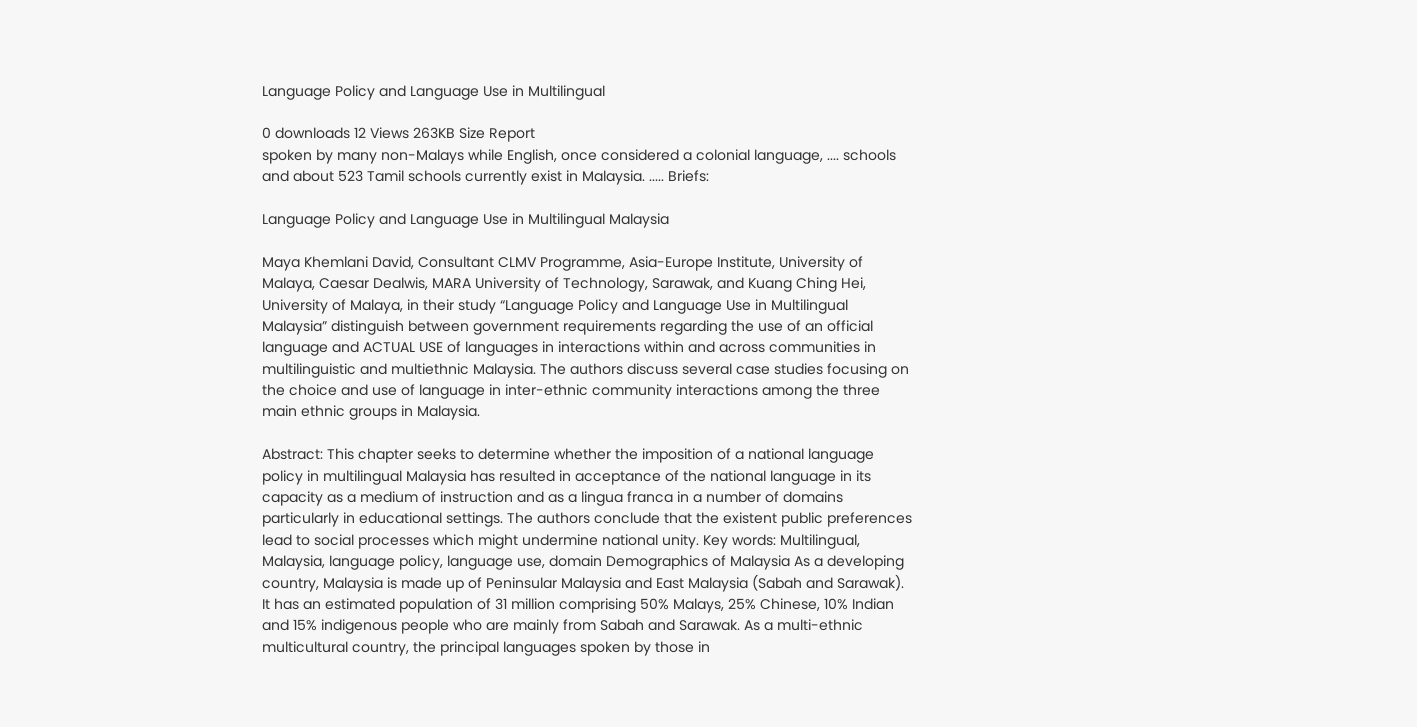Language Policy and Language Use in Multilingual

0 downloads 12 Views 263KB Size Report
spoken by many non-Malays while English, once considered a colonial language, .... schools and about 523 Tamil schools currently exist in Malaysia. ..... Briefs:

Language Policy and Language Use in Multilingual Malaysia

Maya Khemlani David, Consultant CLMV Programme, Asia-Europe Institute, University of Malaya, Caesar Dealwis, MARA University of Technology, Sarawak, and Kuang Ching Hei, University of Malaya, in their study “Language Policy and Language Use in Multilingual Malaysia” distinguish between government requirements regarding the use of an official language and ACTUAL USE of languages in interactions within and across communities in multilinguistic and multiethnic Malaysia. The authors discuss several case studies focusing on the choice and use of language in inter-ethnic community interactions among the three main ethnic groups in Malaysia.

Abstract: This chapter seeks to determine whether the imposition of a national language policy in multilingual Malaysia has resulted in acceptance of the national language in its capacity as a medium of instruction and as a lingua franca in a number of domains particularly in educational settings. The authors conclude that the existent public preferences lead to social processes which might undermine national unity. Key words: Multilingual, Malaysia, language policy, language use, domain Demographics of Malaysia As a developing country, Malaysia is made up of Peninsular Malaysia and East Malaysia (Sabah and Sarawak). It has an estimated population of 31 million comprising 50% Malays, 25% Chinese, 10% Indian and 15% indigenous people who are mainly from Sabah and Sarawak. As a multi-ethnic multicultural country, the principal languages spoken by those in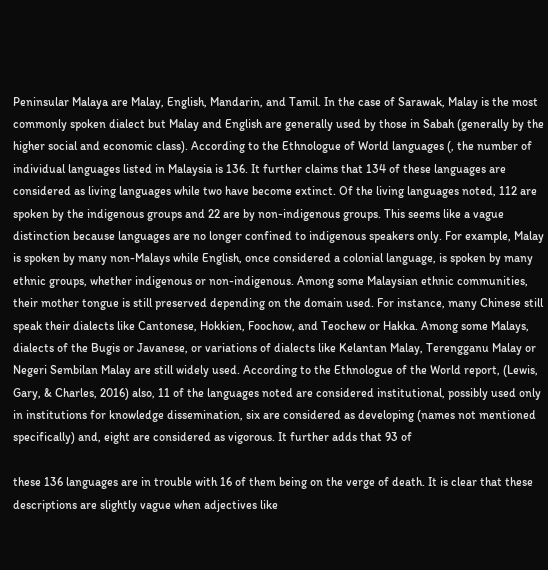Peninsular Malaya are Malay, English, Mandarin, and Tamil. In the case of Sarawak, Malay is the most commonly spoken dialect but Malay and English are generally used by those in Sabah (generally by the higher social and economic class). According to the Ethnologue of World languages (, the number of individual languages listed in Malaysia is 136. It further claims that 134 of these languages are considered as living languages while two have become extinct. Of the living languages noted, 112 are spoken by the indigenous groups and 22 are by non-indigenous groups. This seems like a vague distinction because languages are no longer confined to indigenous speakers only. For example, Malay is spoken by many non-Malays while English, once considered a colonial language, is spoken by many ethnic groups, whether indigenous or non-indigenous. Among some Malaysian ethnic communities, their mother tongue is still preserved depending on the domain used. For instance, many Chinese still speak their dialects like Cantonese, Hokkien, Foochow, and Teochew or Hakka. Among some Malays, dialects of the Bugis or Javanese, or variations of dialects like Kelantan Malay, Terengganu Malay or Negeri Sembilan Malay are still widely used. According to the Ethnologue of the World report, (Lewis, Gary, & Charles, 2016) also, 11 of the languages noted are considered institutional, possibly used only in institutions for knowledge dissemination, six are considered as developing (names not mentioned specifically) and, eight are considered as vigorous. It further adds that 93 of

these 136 languages are in trouble with 16 of them being on the verge of death. It is clear that these descriptions are slightly vague when adjectives like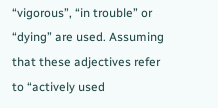“vigorous”, “in trouble” or “dying” are used. Assuming that these adjectives refer to “actively used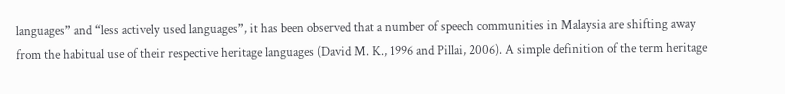languages” and “less actively used languages”, it has been observed that a number of speech communities in Malaysia are shifting away from the habitual use of their respective heritage languages (David M. K., 1996 and Pillai, 2006). A simple definition of the term heritage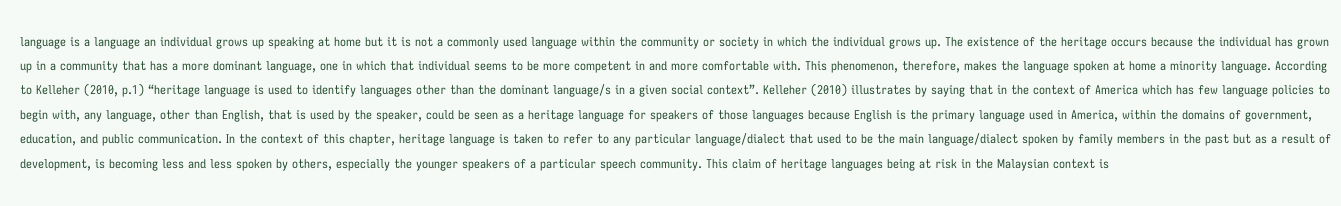language is a language an individual grows up speaking at home but it is not a commonly used language within the community or society in which the individual grows up. The existence of the heritage occurs because the individual has grown up in a community that has a more dominant language, one in which that individual seems to be more competent in and more comfortable with. This phenomenon, therefore, makes the language spoken at home a minority language. According to Kelleher (2010, p.1) “heritage language is used to identify languages other than the dominant language/s in a given social context”. Kelleher (2010) illustrates by saying that in the context of America which has few language policies to begin with, any language, other than English, that is used by the speaker, could be seen as a heritage language for speakers of those languages because English is the primary language used in America, within the domains of government, education, and public communication. In the context of this chapter, heritage language is taken to refer to any particular language/dialect that used to be the main language/dialect spoken by family members in the past but as a result of development, is becoming less and less spoken by others, especially the younger speakers of a particular speech community. This claim of heritage languages being at risk in the Malaysian context is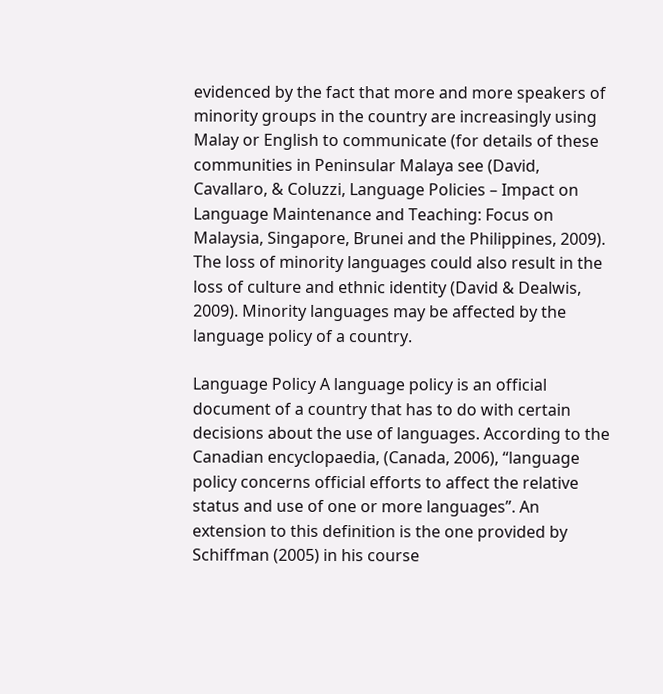evidenced by the fact that more and more speakers of minority groups in the country are increasingly using Malay or English to communicate (for details of these communities in Peninsular Malaya see (David, Cavallaro, & Coluzzi, Language Policies – Impact on Language Maintenance and Teaching: Focus on Malaysia, Singapore, Brunei and the Philippines, 2009). The loss of minority languages could also result in the loss of culture and ethnic identity (David & Dealwis, 2009). Minority languages may be affected by the language policy of a country.

Language Policy A language policy is an official document of a country that has to do with certain decisions about the use of languages. According to the Canadian encyclopaedia, (Canada, 2006), “language policy concerns official efforts to affect the relative status and use of one or more languages”. An extension to this definition is the one provided by Schiffman (2005) in his course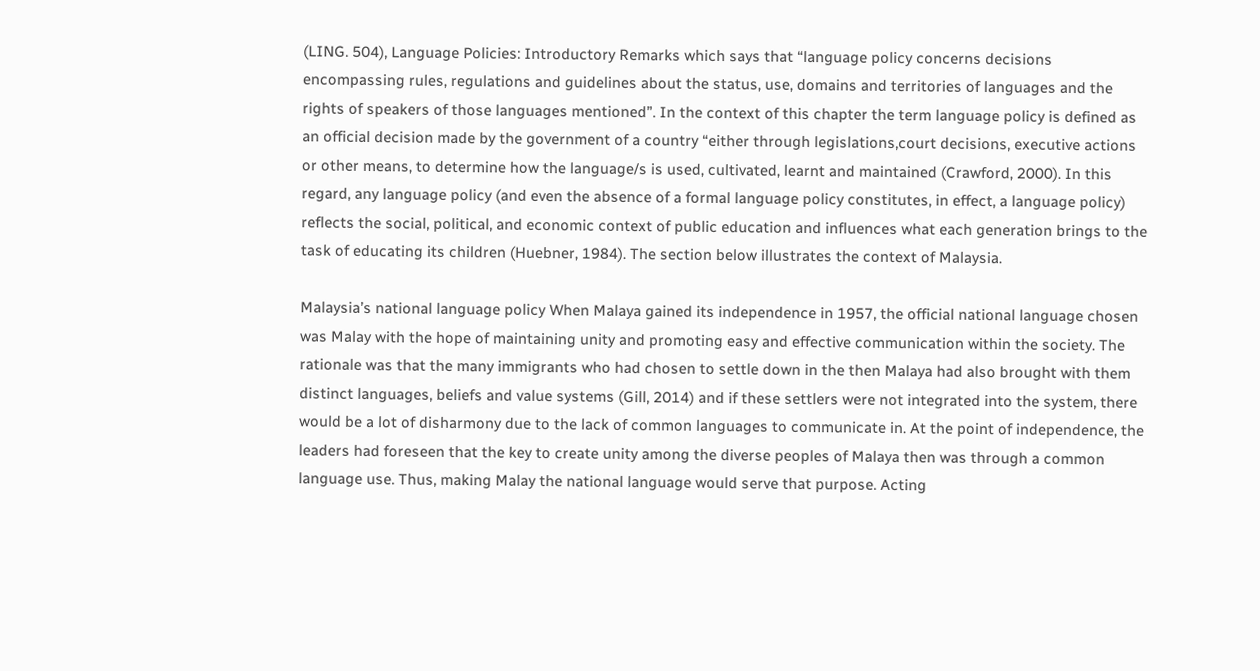(LING. 504), Language Policies: Introductory Remarks which says that “language policy concerns decisions encompassing rules, regulations and guidelines about the status, use, domains and territories of languages and the rights of speakers of those languages mentioned”. In the context of this chapter the term language policy is defined as an official decision made by the government of a country “either through legislations,court decisions, executive actions or other means, to determine how the language/s is used, cultivated, learnt and maintained (Crawford, 2000). In this regard, any language policy (and even the absence of a formal language policy constitutes, in effect, a language policy) reflects the social, political, and economic context of public education and influences what each generation brings to the task of educating its children (Huebner, 1984). The section below illustrates the context of Malaysia.

Malaysia’s national language policy When Malaya gained its independence in 1957, the official national language chosen was Malay with the hope of maintaining unity and promoting easy and effective communication within the society. The rationale was that the many immigrants who had chosen to settle down in the then Malaya had also brought with them distinct languages, beliefs and value systems (Gill, 2014) and if these settlers were not integrated into the system, there would be a lot of disharmony due to the lack of common languages to communicate in. At the point of independence, the leaders had foreseen that the key to create unity among the diverse peoples of Malaya then was through a common language use. Thus, making Malay the national language would serve that purpose. Acting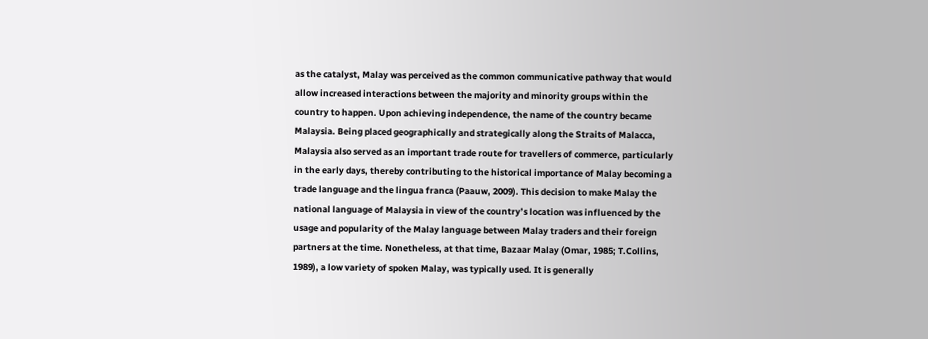as the catalyst, Malay was perceived as the common communicative pathway that would allow increased interactions between the majority and minority groups within the country to happen. Upon achieving independence, the name of the country became Malaysia. Being placed geographically and strategically along the Straits of Malacca, Malaysia also served as an important trade route for travellers of commerce, particularly in the early days, thereby contributing to the historical importance of Malay becoming a trade language and the lingua franca (Paauw, 2009). This decision to make Malay the national language of Malaysia in view of the country’s location was influenced by the usage and popularity of the Malay language between Malay traders and their foreign partners at the time. Nonetheless, at that time, Bazaar Malay (Omar, 1985; T.Collins, 1989), a low variety of spoken Malay, was typically used. It is generally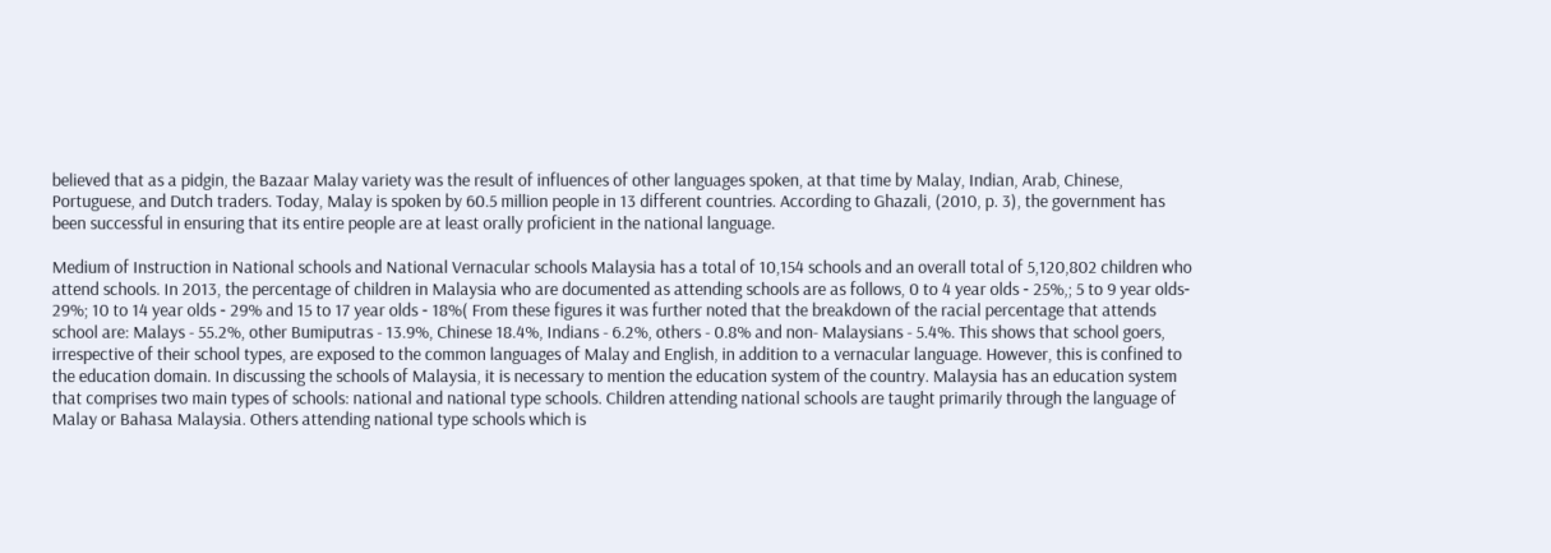believed that as a pidgin, the Bazaar Malay variety was the result of influences of other languages spoken, at that time by Malay, Indian, Arab, Chinese, Portuguese, and Dutch traders. Today, Malay is spoken by 60.5 million people in 13 different countries. According to Ghazali, (2010, p. 3), the government has been successful in ensuring that its entire people are at least orally proficient in the national language.

Medium of Instruction in National schools and National Vernacular schools Malaysia has a total of 10,154 schools and an overall total of 5,120,802 children who attend schools. In 2013, the percentage of children in Malaysia who are documented as attending schools are as follows, 0 to 4 year olds ‐ 25%,; 5 to 9 year olds‐ 29%; 10 to 14 year olds ‐ 29% and 15 to 17 year olds ‐ 18%( From these figures it was further noted that the breakdown of the racial percentage that attends school are: Malays - 55.2%, other Bumiputras - 13.9%, Chinese 18.4%, Indians - 6.2%, others - 0.8% and non- Malaysians - 5.4%. This shows that school goers, irrespective of their school types, are exposed to the common languages of Malay and English, in addition to a vernacular language. However, this is confined to the education domain. In discussing the schools of Malaysia, it is necessary to mention the education system of the country. Malaysia has an education system that comprises two main types of schools: national and national type schools. Children attending national schools are taught primarily through the language of Malay or Bahasa Malaysia. Others attending national type schools which is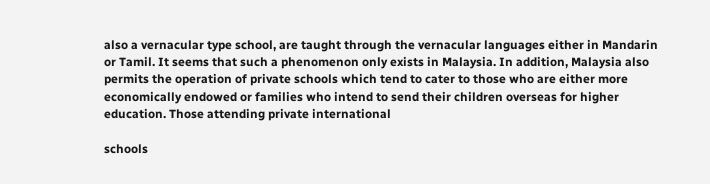also a vernacular type school, are taught through the vernacular languages either in Mandarin or Tamil. It seems that such a phenomenon only exists in Malaysia. In addition, Malaysia also permits the operation of private schools which tend to cater to those who are either more economically endowed or families who intend to send their children overseas for higher education. Those attending private international

schools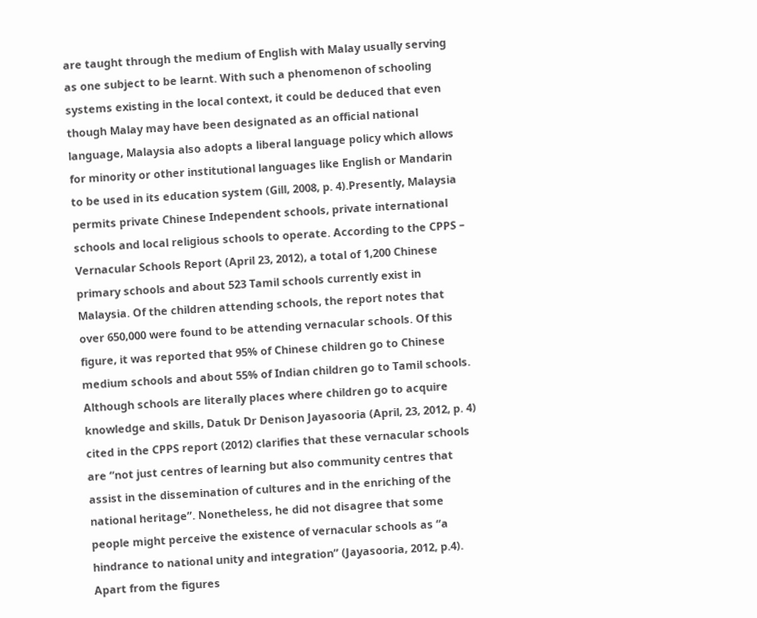are taught through the medium of English with Malay usually serving as one subject to be learnt. With such a phenomenon of schooling systems existing in the local context, it could be deduced that even though Malay may have been designated as an official national language, Malaysia also adopts a liberal language policy which allows for minority or other institutional languages like English or Mandarin to be used in its education system (Gill, 2008, p. 4).Presently, Malaysia permits private Chinese Independent schools, private international schools and local religious schools to operate. According to the CPPS – Vernacular Schools Report (April 23, 2012), a total of 1,200 Chinese primary schools and about 523 Tamil schools currently exist in Malaysia. Of the children attending schools, the report notes that over 650,000 were found to be attending vernacular schools. Of this figure, it was reported that 95% of Chinese children go to Chinese medium schools and about 55% of Indian children go to Tamil schools. Although schools are literally places where children go to acquire knowledge and skills, Datuk Dr Denison Jayasooria (April, 23, 2012, p. 4) cited in the CPPS report (2012) clarifies that these vernacular schools are “not just centres of learning but also community centres that assist in the dissemination of cultures and in the enriching of the national heritage”. Nonetheless, he did not disagree that some people might perceive the existence of vernacular schools as “a hindrance to national unity and integration” (Jayasooria, 2012, p.4). Apart from the figures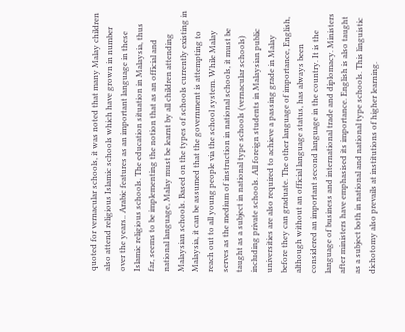quoted for vernacular schools, it was noted that many Malay children also attend religious Islamic schools which have grown in number over the years.. Arabic features as an important language in these Islamic religious schools. The education situation in Malaysia, thus far, seems to be implementing the notion that as an official and national language, Malay must be learnt by all children attending Malaysian schools. Based on the types of schools currently existing in Malaysia, it can be assumed that the government is attempting to reach out to all young people via the school system. While Malay serves as the medium of instruction in national schools, it must be taught as a subject in national type schools (vernacular schools) including private schools. All foreign students in Malaysian public universities are also required to achieve a passing grade in Malay before they can graduate. The other language of importance, English, although without an official language status, has always been considered an important second language in the country. It is the language of business and international trade and diplomacy. Ministers after ministers have emphasised its importance. English is also taught as a subject both in national and national type schools. This linguistic dichotomy also prevails at institutions of higher learning.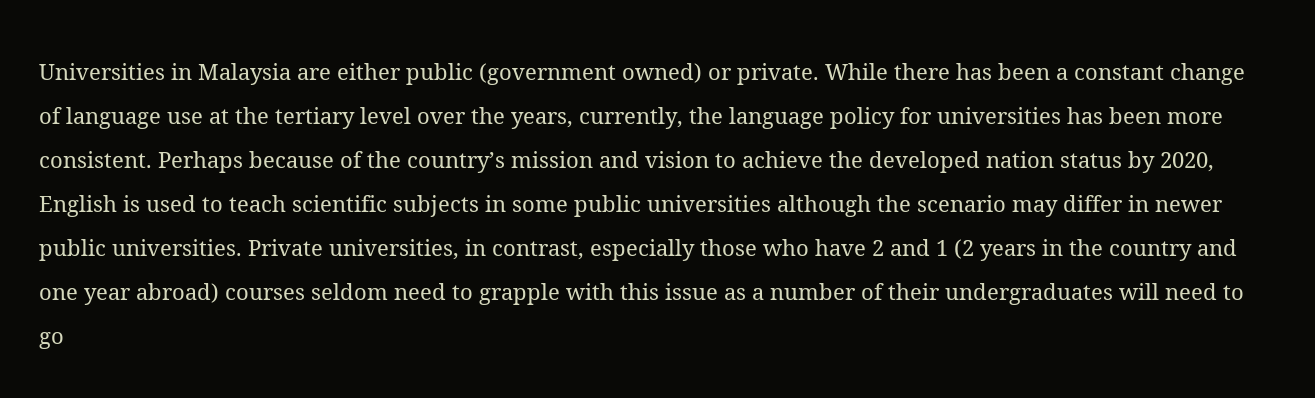Universities in Malaysia are either public (government owned) or private. While there has been a constant change of language use at the tertiary level over the years, currently, the language policy for universities has been more consistent. Perhaps because of the country’s mission and vision to achieve the developed nation status by 2020, English is used to teach scientific subjects in some public universities although the scenario may differ in newer public universities. Private universities, in contrast, especially those who have 2 and 1 (2 years in the country and one year abroad) courses seldom need to grapple with this issue as a number of their undergraduates will need to go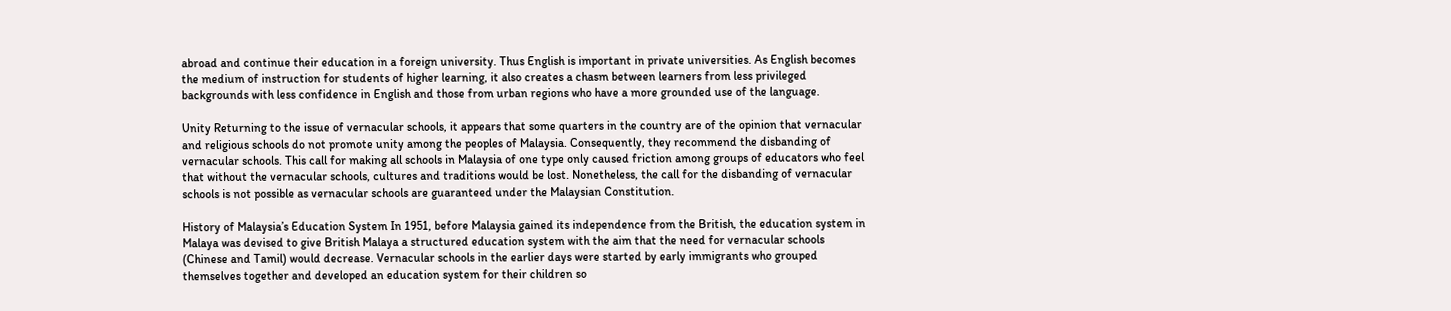abroad and continue their education in a foreign university. Thus English is important in private universities. As English becomes the medium of instruction for students of higher learning, it also creates a chasm between learners from less privileged backgrounds with less confidence in English and those from urban regions who have a more grounded use of the language.

Unity Returning to the issue of vernacular schools, it appears that some quarters in the country are of the opinion that vernacular and religious schools do not promote unity among the peoples of Malaysia. Consequently, they recommend the disbanding of vernacular schools. This call for making all schools in Malaysia of one type only caused friction among groups of educators who feel that without the vernacular schools, cultures and traditions would be lost. Nonetheless, the call for the disbanding of vernacular schools is not possible as vernacular schools are guaranteed under the Malaysian Constitution.

History of Malaysia’s Education System In 1951, before Malaysia gained its independence from the British, the education system in Malaya was devised to give British Malaya a structured education system with the aim that the need for vernacular schools (Chinese and Tamil) would decrease. Vernacular schools in the earlier days were started by early immigrants who grouped themselves together and developed an education system for their children so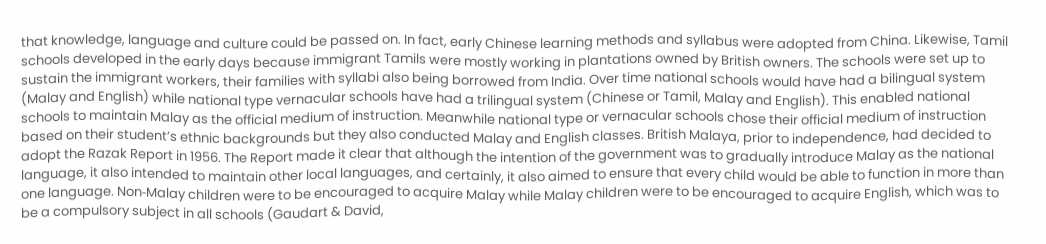that knowledge, language and culture could be passed on. In fact, early Chinese learning methods and syllabus were adopted from China. Likewise, Tamil schools developed in the early days because immigrant Tamils were mostly working in plantations owned by British owners. The schools were set up to sustain the immigrant workers, their families with syllabi also being borrowed from India. Over time national schools would have had a bilingual system (Malay and English) while national type vernacular schools have had a trilingual system (Chinese or Tamil, Malay and English). This enabled national schools to maintain Malay as the official medium of instruction. Meanwhile national type or vernacular schools chose their official medium of instruction based on their student’s ethnic backgrounds but they also conducted Malay and English classes. British Malaya, prior to independence, had decided to adopt the Razak Report in 1956. The Report made it clear that although the intention of the government was to gradually introduce Malay as the national language, it also intended to maintain other local languages, and certainly, it also aimed to ensure that every child would be able to function in more than one language. Non‐Malay children were to be encouraged to acquire Malay while Malay children were to be encouraged to acquire English, which was to be a compulsory subject in all schools (Gaudart & David,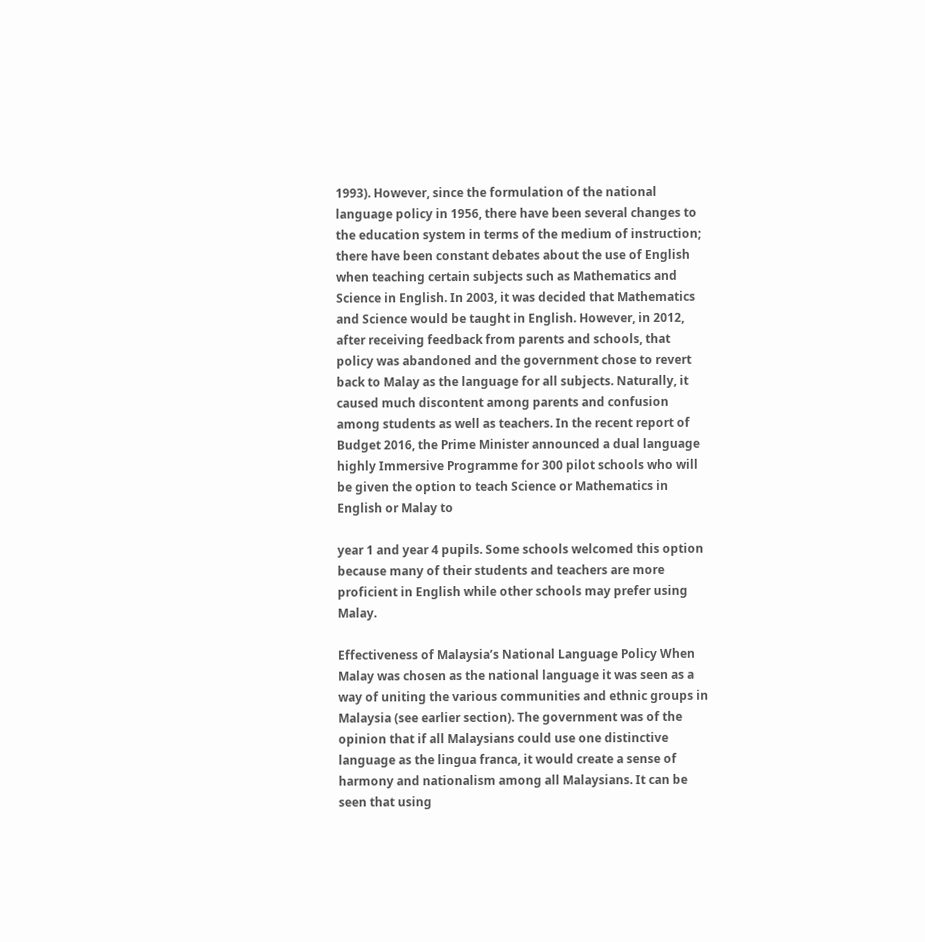1993). However, since the formulation of the national language policy in 1956, there have been several changes to the education system in terms of the medium of instruction; there have been constant debates about the use of English when teaching certain subjects such as Mathematics and Science in English. In 2003, it was decided that Mathematics and Science would be taught in English. However, in 2012, after receiving feedback from parents and schools, that policy was abandoned and the government chose to revert back to Malay as the language for all subjects. Naturally, it caused much discontent among parents and confusion among students as well as teachers. In the recent report of Budget 2016, the Prime Minister announced a dual language highly Immersive Programme for 300 pilot schools who will be given the option to teach Science or Mathematics in English or Malay to

year 1 and year 4 pupils. Some schools welcomed this option because many of their students and teachers are more proficient in English while other schools may prefer using Malay.

Effectiveness of Malaysia’s National Language Policy When Malay was chosen as the national language it was seen as a way of uniting the various communities and ethnic groups in Malaysia (see earlier section). The government was of the opinion that if all Malaysians could use one distinctive language as the lingua franca, it would create a sense of harmony and nationalism among all Malaysians. It can be seen that using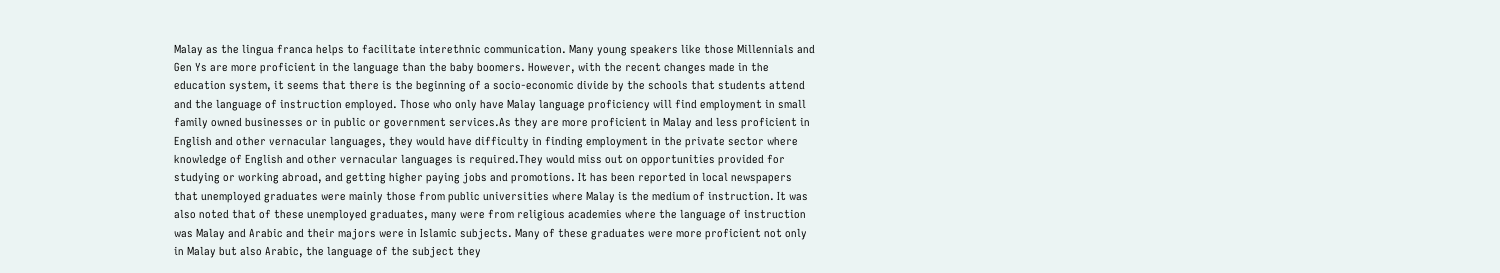Malay as the lingua franca helps to facilitate interethnic communication. Many young speakers like those Millennials and Gen Ys are more proficient in the language than the baby boomers. However, with the recent changes made in the education system, it seems that there is the beginning of a socio‐economic divide by the schools that students attend and the language of instruction employed. Those who only have Malay language proficiency will find employment in small family owned businesses or in public or government services.As they are more proficient in Malay and less proficient in English and other vernacular languages, they would have difficulty in finding employment in the private sector where knowledge of English and other vernacular languages is required.They would miss out on opportunities provided for studying or working abroad, and getting higher paying jobs and promotions. It has been reported in local newspapers that unemployed graduates were mainly those from public universities where Malay is the medium of instruction. It was also noted that of these unemployed graduates, many were from religious academies where the language of instruction was Malay and Arabic and their majors were in Islamic subjects. Many of these graduates were more proficient not only in Malay but also Arabic, the language of the subject they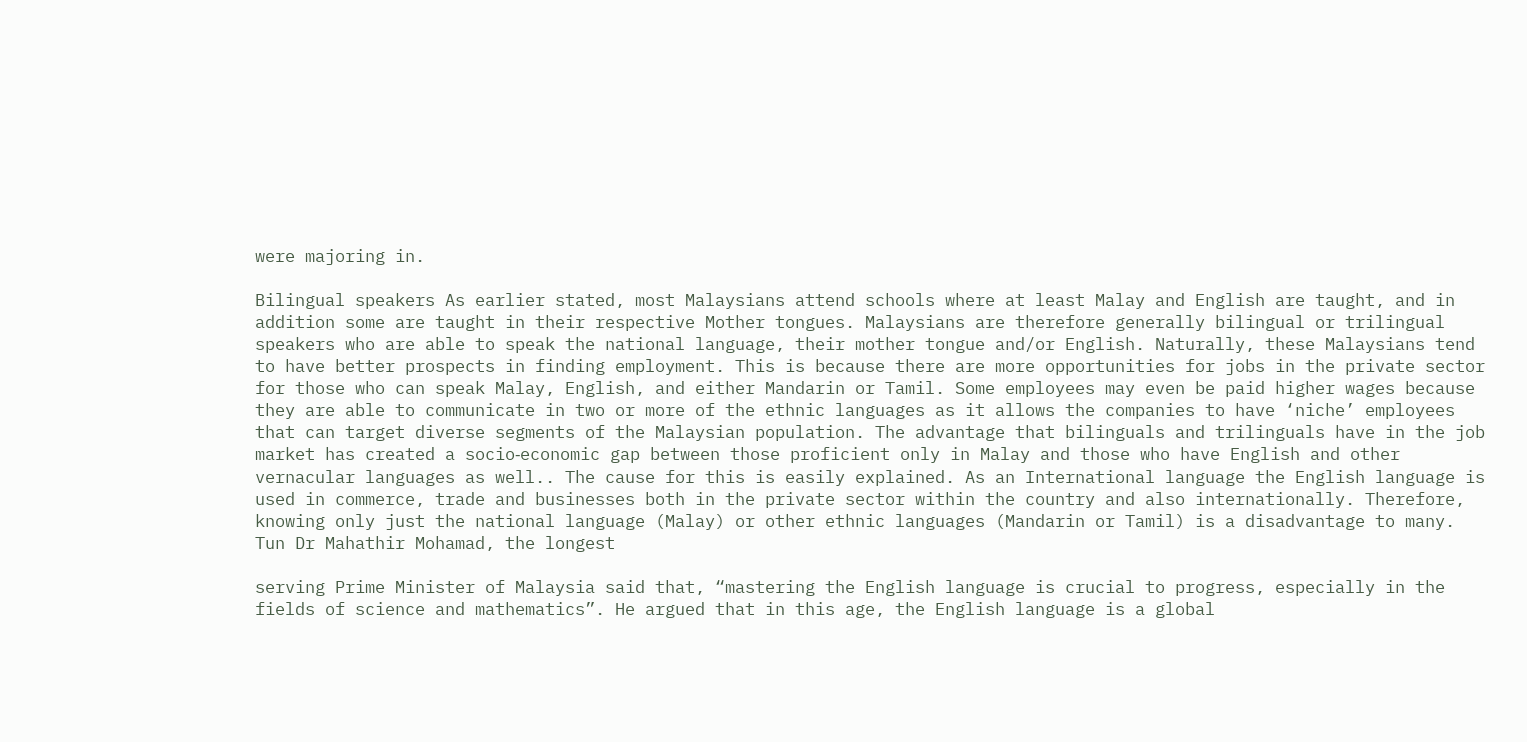were majoring in.

Bilingual speakers As earlier stated, most Malaysians attend schools where at least Malay and English are taught, and in addition some are taught in their respective Mother tongues. Malaysians are therefore generally bilingual or trilingual speakers who are able to speak the national language, their mother tongue and/or English. Naturally, these Malaysians tend to have better prospects in finding employment. This is because there are more opportunities for jobs in the private sector for those who can speak Malay, English, and either Mandarin or Tamil. Some employees may even be paid higher wages because they are able to communicate in two or more of the ethnic languages as it allows the companies to have ‘niche’ employees that can target diverse segments of the Malaysian population. The advantage that bilinguals and trilinguals have in the job market has created a socio‐economic gap between those proficient only in Malay and those who have English and other vernacular languages as well.. The cause for this is easily explained. As an International language the English language is used in commerce, trade and businesses both in the private sector within the country and also internationally. Therefore, knowing only just the national language (Malay) or other ethnic languages (Mandarin or Tamil) is a disadvantage to many. Tun Dr Mahathir Mohamad, the longest

serving Prime Minister of Malaysia said that, “mastering the English language is crucial to progress, especially in the fields of science and mathematics”. He argued that in this age, the English language is a global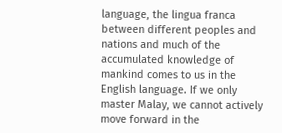language, the lingua franca between different peoples and nations and much of the accumulated knowledge of mankind comes to us in the English language. If we only master Malay, we cannot actively move forward in the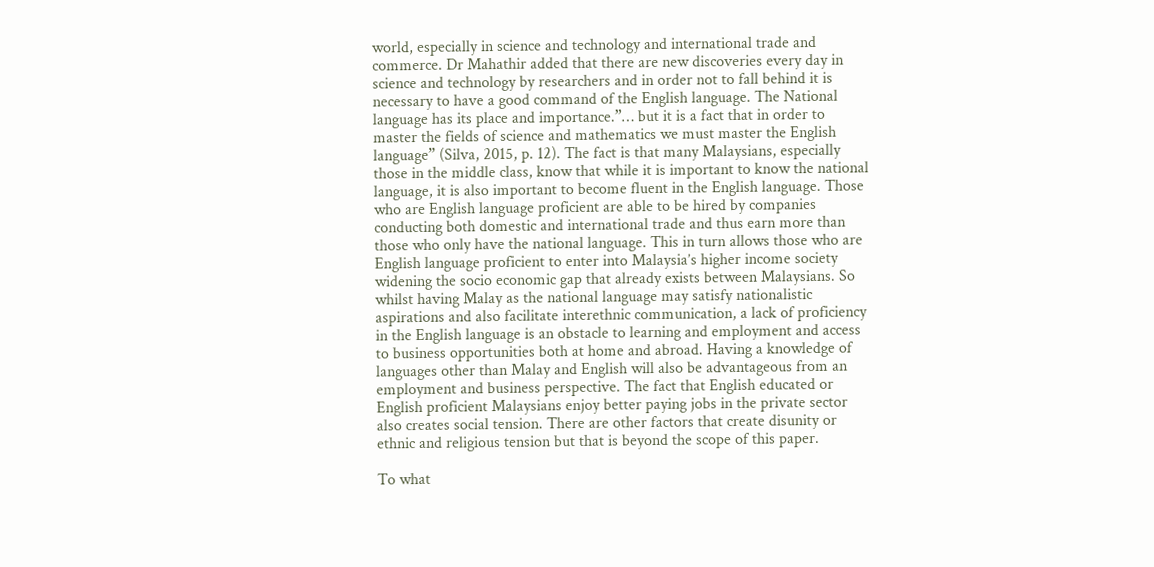world, especially in science and technology and international trade and commerce. Dr Mahathir added that there are new discoveries every day in science and technology by researchers and in order not to fall behind it is necessary to have a good command of the English language. The National language has its place and importance.”… but it is a fact that in order to master the fields of science and mathematics we must master the English language” (Silva, 2015, p. 12). The fact is that many Malaysians, especially those in the middle class, know that while it is important to know the national language, it is also important to become fluent in the English language. Those who are English language proficient are able to be hired by companies conducting both domestic and international trade and thus earn more than those who only have the national language. This in turn allows those who are English language proficient to enter into Malaysia’s higher income society widening the socio economic gap that already exists between Malaysians. So whilst having Malay as the national language may satisfy nationalistic aspirations and also facilitate interethnic communication, a lack of proficiency in the English language is an obstacle to learning and employment and access to business opportunities both at home and abroad. Having a knowledge of languages other than Malay and English will also be advantageous from an employment and business perspective. The fact that English educated or English proficient Malaysians enjoy better paying jobs in the private sector also creates social tension. There are other factors that create disunity or ethnic and religious tension but that is beyond the scope of this paper.

To what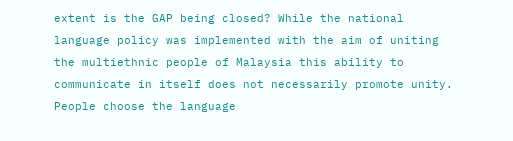extent is the GAP being closed? While the national language policy was implemented with the aim of uniting the multiethnic people of Malaysia this ability to communicate in itself does not necessarily promote unity. People choose the language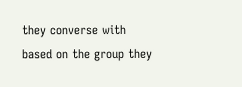they converse with based on the group they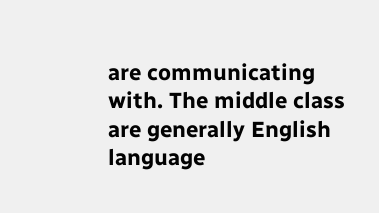are communicating with. The middle class are generally English language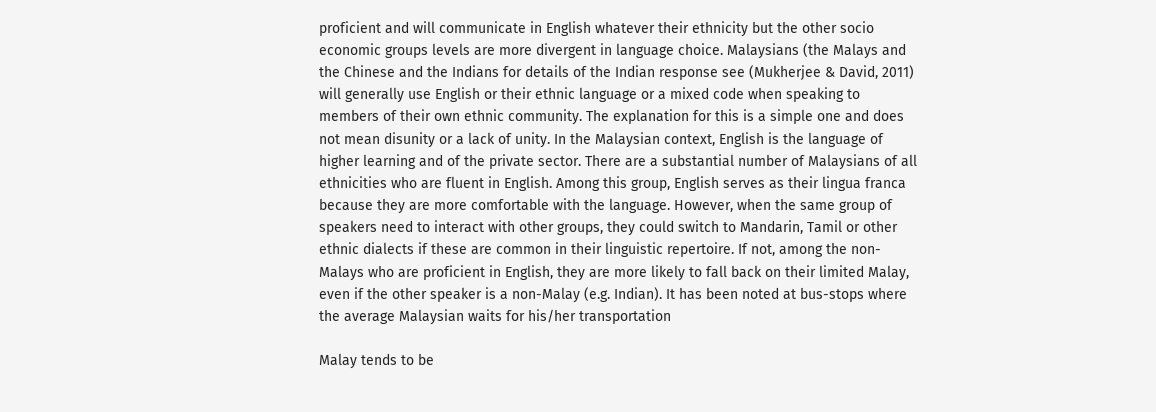proficient and will communicate in English whatever their ethnicity but the other socio economic groups levels are more divergent in language choice. Malaysians (the Malays and the Chinese and the Indians for details of the Indian response see (Mukherjee & David, 2011) will generally use English or their ethnic language or a mixed code when speaking to members of their own ethnic community. The explanation for this is a simple one and does not mean disunity or a lack of unity. In the Malaysian context, English is the language of higher learning and of the private sector. There are a substantial number of Malaysians of all ethnicities who are fluent in English. Among this group, English serves as their lingua franca because they are more comfortable with the language. However, when the same group of speakers need to interact with other groups, they could switch to Mandarin, Tamil or other ethnic dialects if these are common in their linguistic repertoire. If not, among the non-Malays who are proficient in English, they are more likely to fall back on their limited Malay, even if the other speaker is a non-Malay (e.g. Indian). It has been noted at bus-stops where the average Malaysian waits for his/her transportation

Malay tends to be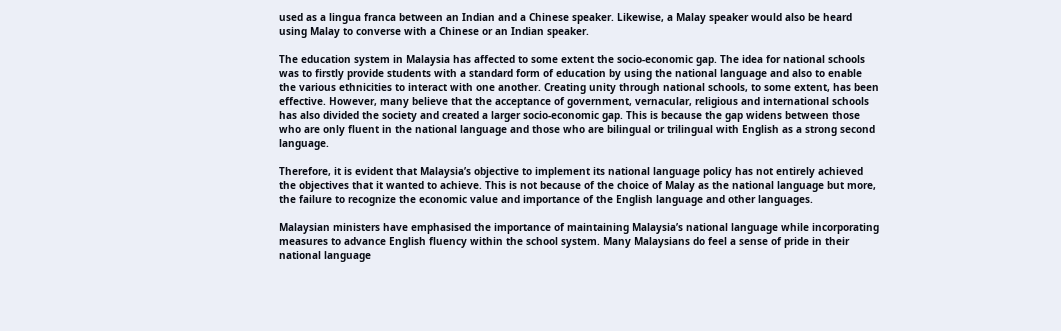used as a lingua franca between an Indian and a Chinese speaker. Likewise, a Malay speaker would also be heard using Malay to converse with a Chinese or an Indian speaker.

The education system in Malaysia has affected to some extent the socio‐economic gap. The idea for national schools was to firstly provide students with a standard form of education by using the national language and also to enable the various ethnicities to interact with one another. Creating unity through national schools, to some extent, has been effective. However, many believe that the acceptance of government, vernacular, religious and international schools has also divided the society and created a larger socio‐economic gap. This is because the gap widens between those who are only fluent in the national language and those who are bilingual or trilingual with English as a strong second language.

Therefore, it is evident that Malaysia’s objective to implement its national language policy has not entirely achieved the objectives that it wanted to achieve. This is not because of the choice of Malay as the national language but more, the failure to recognize the economic value and importance of the English language and other languages.

Malaysian ministers have emphasised the importance of maintaining Malaysia’s national language while incorporating measures to advance English fluency within the school system. Many Malaysians do feel a sense of pride in their national language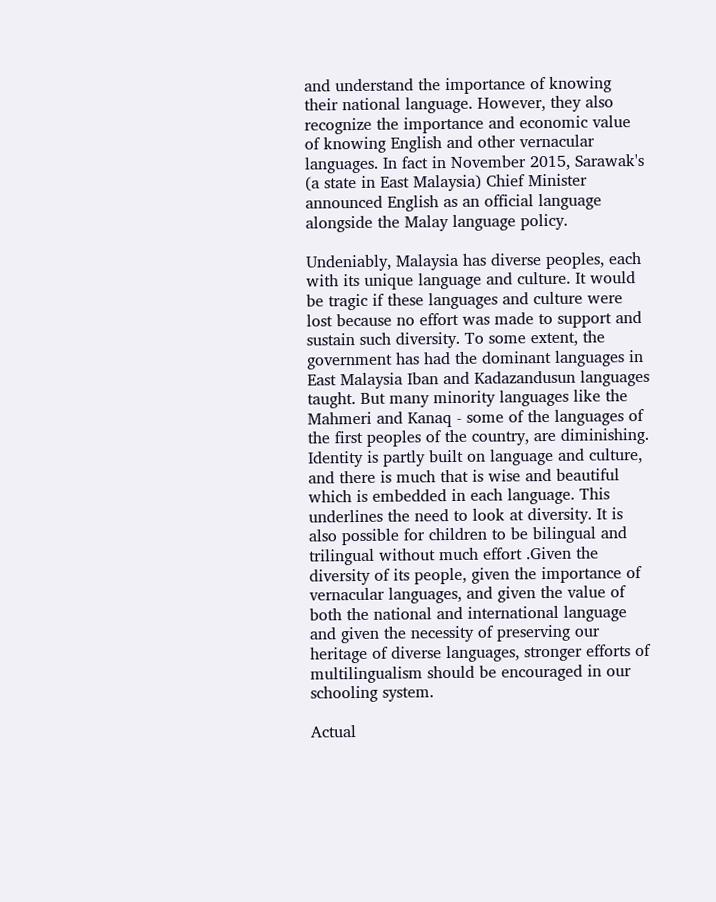and understand the importance of knowing their national language. However, they also recognize the importance and economic value of knowing English and other vernacular languages. In fact in November 2015, Sarawak's (a state in East Malaysia) Chief Minister announced English as an official language alongside the Malay language policy.

Undeniably, Malaysia has diverse peoples, each with its unique language and culture. It would be tragic if these languages and culture were lost because no effort was made to support and sustain such diversity. To some extent, the government has had the dominant languages in East Malaysia Iban and Kadazandusun languages taught. But many minority languages like the Mahmeri and Kanaq - some of the languages of the first peoples of the country, are diminishing. Identity is partly built on language and culture, and there is much that is wise and beautiful which is embedded in each language. This underlines the need to look at diversity. It is also possible for children to be bilingual and trilingual without much effort .Given the diversity of its people, given the importance of vernacular languages, and given the value of both the national and international language and given the necessity of preserving our heritage of diverse languages, stronger efforts of multilingualism should be encouraged in our schooling system.

Actual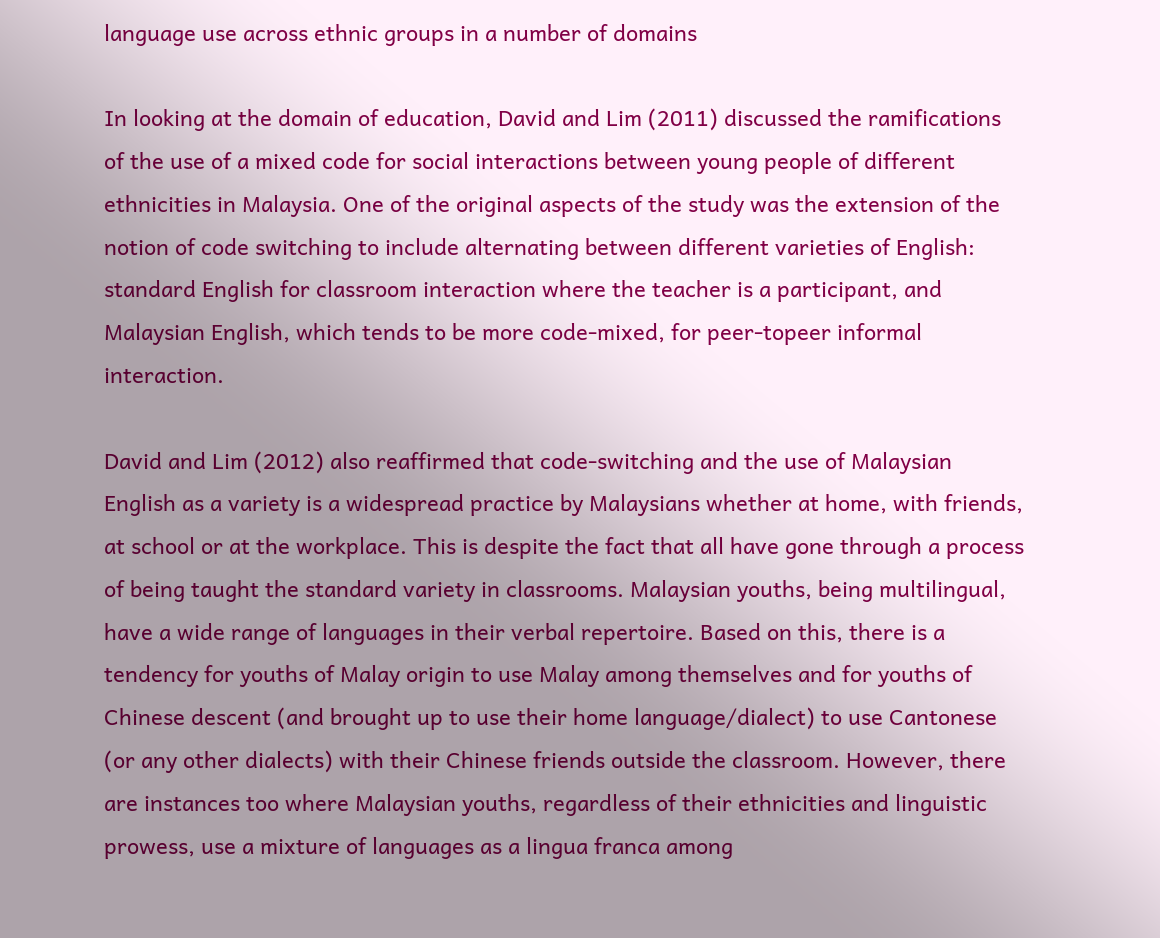language use across ethnic groups in a number of domains

In looking at the domain of education, David and Lim (2011) discussed the ramifications of the use of a mixed code for social interactions between young people of different ethnicities in Malaysia. One of the original aspects of the study was the extension of the notion of code switching to include alternating between different varieties of English: standard English for classroom interaction where the teacher is a participant, and Malaysian English, which tends to be more code-mixed, for peer-topeer informal interaction.

David and Lim (2012) also reaffirmed that code-switching and the use of Malaysian English as a variety is a widespread practice by Malaysians whether at home, with friends, at school or at the workplace. This is despite the fact that all have gone through a process of being taught the standard variety in classrooms. Malaysian youths, being multilingual, have a wide range of languages in their verbal repertoire. Based on this, there is a tendency for youths of Malay origin to use Malay among themselves and for youths of Chinese descent (and brought up to use their home language/dialect) to use Cantonese (or any other dialects) with their Chinese friends outside the classroom. However, there are instances too where Malaysian youths, regardless of their ethnicities and linguistic prowess, use a mixture of languages as a lingua franca among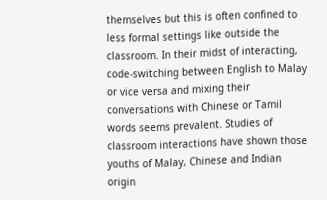themselves but this is often confined to less formal settings like outside the classroom. In their midst of interacting, code-switching between English to Malay or vice versa and mixing their conversations with Chinese or Tamil words seems prevalent. Studies of classroom interactions have shown those youths of Malay, Chinese and Indian origin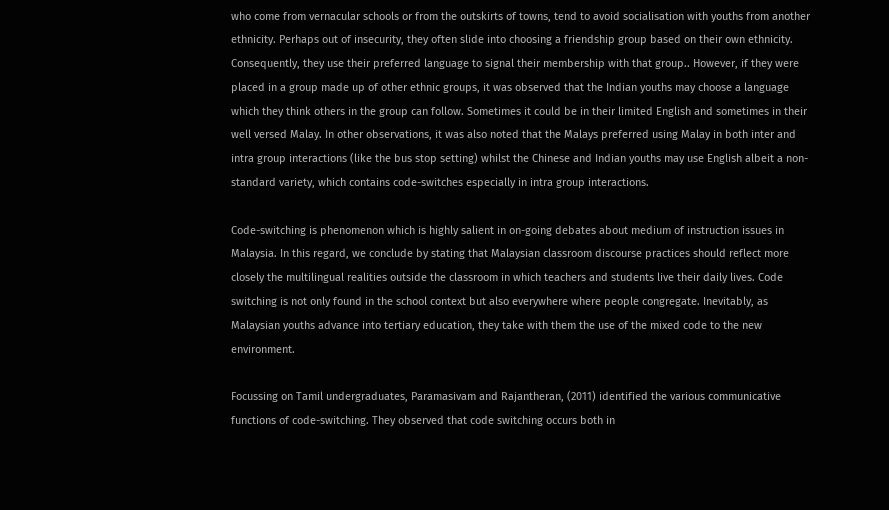who come from vernacular schools or from the outskirts of towns, tend to avoid socialisation with youths from another ethnicity. Perhaps out of insecurity, they often slide into choosing a friendship group based on their own ethnicity. Consequently, they use their preferred language to signal their membership with that group.. However, if they were placed in a group made up of other ethnic groups, it was observed that the Indian youths may choose a language which they think others in the group can follow. Sometimes it could be in their limited English and sometimes in their well versed Malay. In other observations, it was also noted that the Malays preferred using Malay in both inter and intra group interactions (like the bus stop setting) whilst the Chinese and Indian youths may use English albeit a non-standard variety, which contains code-switches especially in intra group interactions.

Code-switching is phenomenon which is highly salient in on-going debates about medium of instruction issues in Malaysia. In this regard, we conclude by stating that Malaysian classroom discourse practices should reflect more closely the multilingual realities outside the classroom in which teachers and students live their daily lives. Code switching is not only found in the school context but also everywhere where people congregate. Inevitably, as Malaysian youths advance into tertiary education, they take with them the use of the mixed code to the new environment.

Focussing on Tamil undergraduates, Paramasivam and Rajantheran, (2011) identified the various communicative functions of code-switching. They observed that code switching occurs both in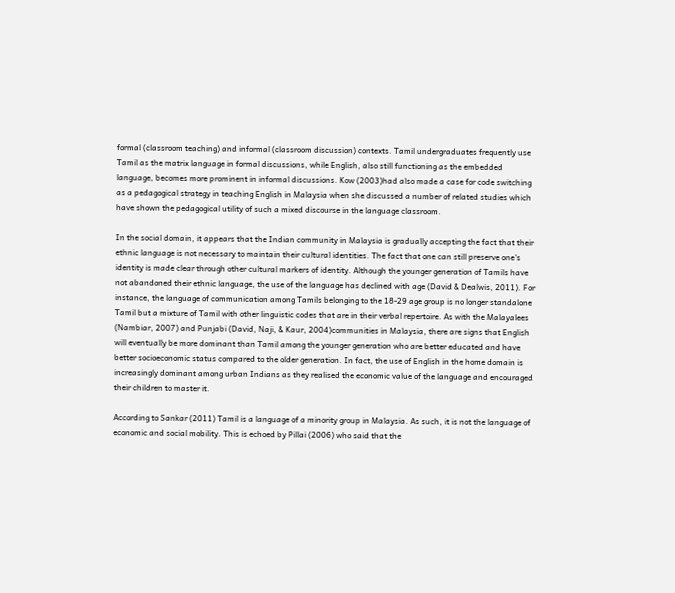formal (classroom teaching) and informal (classroom discussion) contexts. Tamil undergraduates frequently use Tamil as the matrix language in formal discussions, while English, also still functioning as the embedded language, becomes more prominent in informal discussions. Kow (2003)had also made a case for code switching as a pedagogical strategy in teaching English in Malaysia when she discussed a number of related studies which have shown the pedagogical utility of such a mixed discourse in the language classroom.

In the social domain, it appears that the Indian community in Malaysia is gradually accepting the fact that their ethnic language is not necessary to maintain their cultural identities. The fact that one can still preserve one's identity is made clear through other cultural markers of identity. Although the younger generation of Tamils have not abandoned their ethnic language, the use of the language has declined with age (David & Dealwis, 2011). For instance, the language of communication among Tamils belonging to the 18-29 age group is no longer standalone Tamil but a mixture of Tamil with other linguistic codes that are in their verbal repertoire. As with the Malayalees (Nambiar, 2007) and Punjabi (David, Naji, & Kaur, 2004)communities in Malaysia, there are signs that English will eventually be more dominant than Tamil among the younger generation who are better educated and have better socioeconomic status compared to the older generation. In fact, the use of English in the home domain is increasingly dominant among urban Indians as they realised the economic value of the language and encouraged their children to master it.

According to Sankar (2011) Tamil is a language of a minority group in Malaysia. As such, it is not the language of economic and social mobility. This is echoed by Pillai (2006) who said that the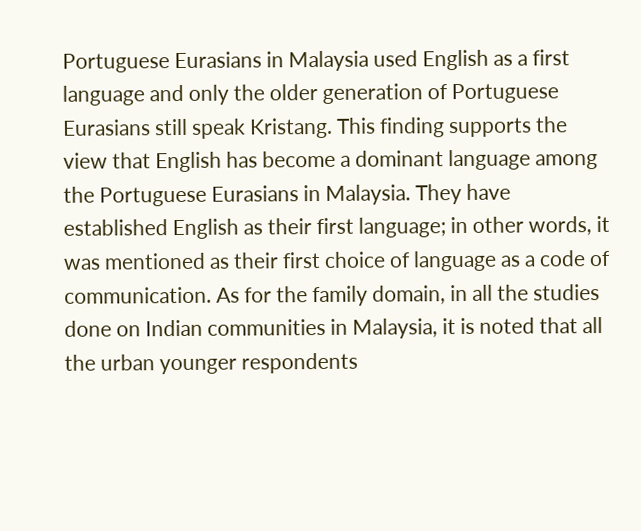Portuguese Eurasians in Malaysia used English as a first language and only the older generation of Portuguese Eurasians still speak Kristang. This finding supports the view that English has become a dominant language among the Portuguese Eurasians in Malaysia. They have established English as their first language; in other words, it was mentioned as their first choice of language as a code of communication. As for the family domain, in all the studies done on Indian communities in Malaysia, it is noted that all the urban younger respondents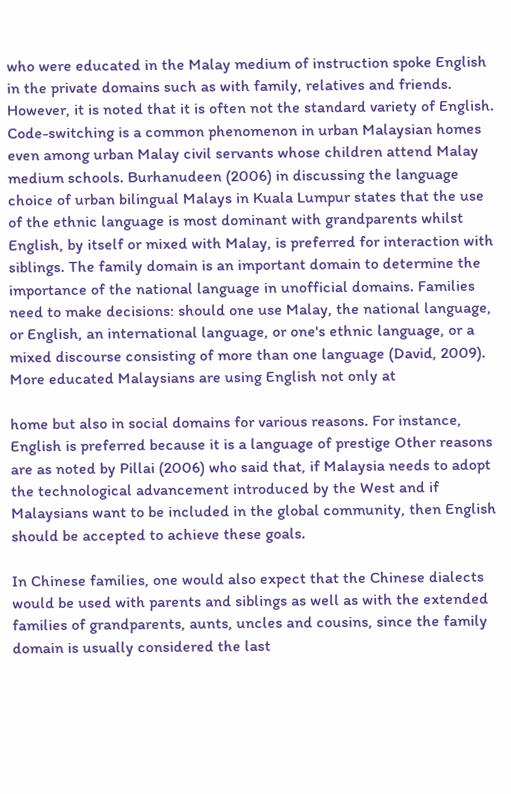who were educated in the Malay medium of instruction spoke English in the private domains such as with family, relatives and friends. However, it is noted that it is often not the standard variety of English. Code-switching is a common phenomenon in urban Malaysian homes even among urban Malay civil servants whose children attend Malay medium schools. Burhanudeen (2006) in discussing the language choice of urban bilingual Malays in Kuala Lumpur states that the use of the ethnic language is most dominant with grandparents whilst English, by itself or mixed with Malay, is preferred for interaction with siblings. The family domain is an important domain to determine the importance of the national language in unofficial domains. Families need to make decisions: should one use Malay, the national language, or English, an international language, or one's ethnic language, or a mixed discourse consisting of more than one language (David, 2009). More educated Malaysians are using English not only at

home but also in social domains for various reasons. For instance, English is preferred because it is a language of prestige Other reasons are as noted by Pillai (2006) who said that, if Malaysia needs to adopt the technological advancement introduced by the West and if Malaysians want to be included in the global community, then English should be accepted to achieve these goals.

In Chinese families, one would also expect that the Chinese dialects would be used with parents and siblings as well as with the extended families of grandparents, aunts, uncles and cousins, since the family domain is usually considered the last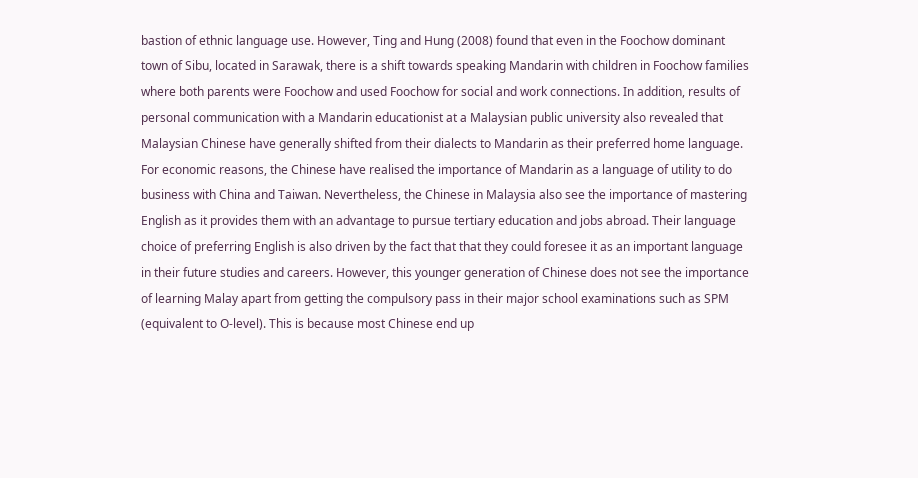bastion of ethnic language use. However, Ting and Hung (2008) found that even in the Foochow dominant town of Sibu, located in Sarawak, there is a shift towards speaking Mandarin with children in Foochow families where both parents were Foochow and used Foochow for social and work connections. In addition, results of personal communication with a Mandarin educationist at a Malaysian public university also revealed that Malaysian Chinese have generally shifted from their dialects to Mandarin as their preferred home language. For economic reasons, the Chinese have realised the importance of Mandarin as a language of utility to do business with China and Taiwan. Nevertheless, the Chinese in Malaysia also see the importance of mastering English as it provides them with an advantage to pursue tertiary education and jobs abroad. Their language choice of preferring English is also driven by the fact that that they could foresee it as an important language in their future studies and careers. However, this younger generation of Chinese does not see the importance of learning Malay apart from getting the compulsory pass in their major school examinations such as SPM (equivalent to O-level). This is because most Chinese end up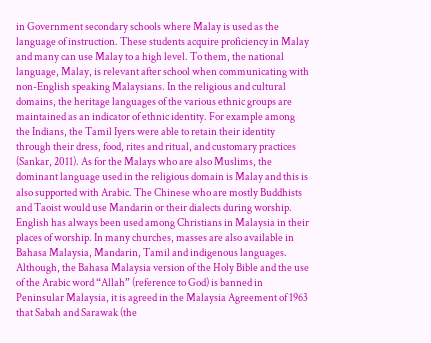in Government secondary schools where Malay is used as the language of instruction. These students acquire proficiency in Malay and many can use Malay to a high level. To them, the national language, Malay, is relevant after school when communicating with non-English speaking Malaysians. In the religious and cultural domains, the heritage languages of the various ethnic groups are maintained as an indicator of ethnic identity. For example among the Indians, the Tamil Iyers were able to retain their identity through their dress, food, rites and ritual, and customary practices (Sankar, 2011). As for the Malays who are also Muslims, the dominant language used in the religious domain is Malay and this is also supported with Arabic. The Chinese who are mostly Buddhists and Taoist would use Mandarin or their dialects during worship. English has always been used among Christians in Malaysia in their places of worship. In many churches, masses are also available in Bahasa Malaysia, Mandarin, Tamil and indigenous languages. Although, the Bahasa Malaysia version of the Holy Bible and the use of the Arabic word “Allah” (reference to God) is banned in Peninsular Malaysia, it is agreed in the Malaysia Agreement of 1963 that Sabah and Sarawak (the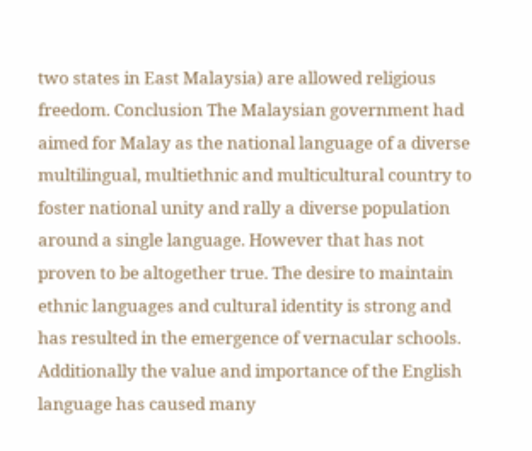two states in East Malaysia) are allowed religious freedom. Conclusion The Malaysian government had aimed for Malay as the national language of a diverse multilingual, multiethnic and multicultural country to foster national unity and rally a diverse population around a single language. However that has not proven to be altogether true. The desire to maintain ethnic languages and cultural identity is strong and has resulted in the emergence of vernacular schools. Additionally the value and importance of the English language has caused many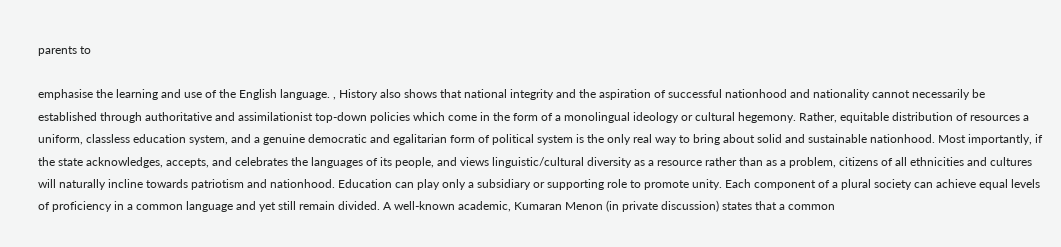parents to

emphasise the learning and use of the English language. , History also shows that national integrity and the aspiration of successful nationhood and nationality cannot necessarily be established through authoritative and assimilationist top‐down policies which come in the form of a monolingual ideology or cultural hegemony. Rather, equitable distribution of resources a uniform, classless education system, and a genuine democratic and egalitarian form of political system is the only real way to bring about solid and sustainable nationhood. Most importantly, if the state acknowledges, accepts, and celebrates the languages of its people, and views linguistic/cultural diversity as a resource rather than as a problem, citizens of all ethnicities and cultures will naturally incline towards patriotism and nationhood. Education can play only a subsidiary or supporting role to promote unity. Each component of a plural society can achieve equal levels of proficiency in a common language and yet still remain divided. A well‐known academic, Kumaran Menon (in private discussion) states that a common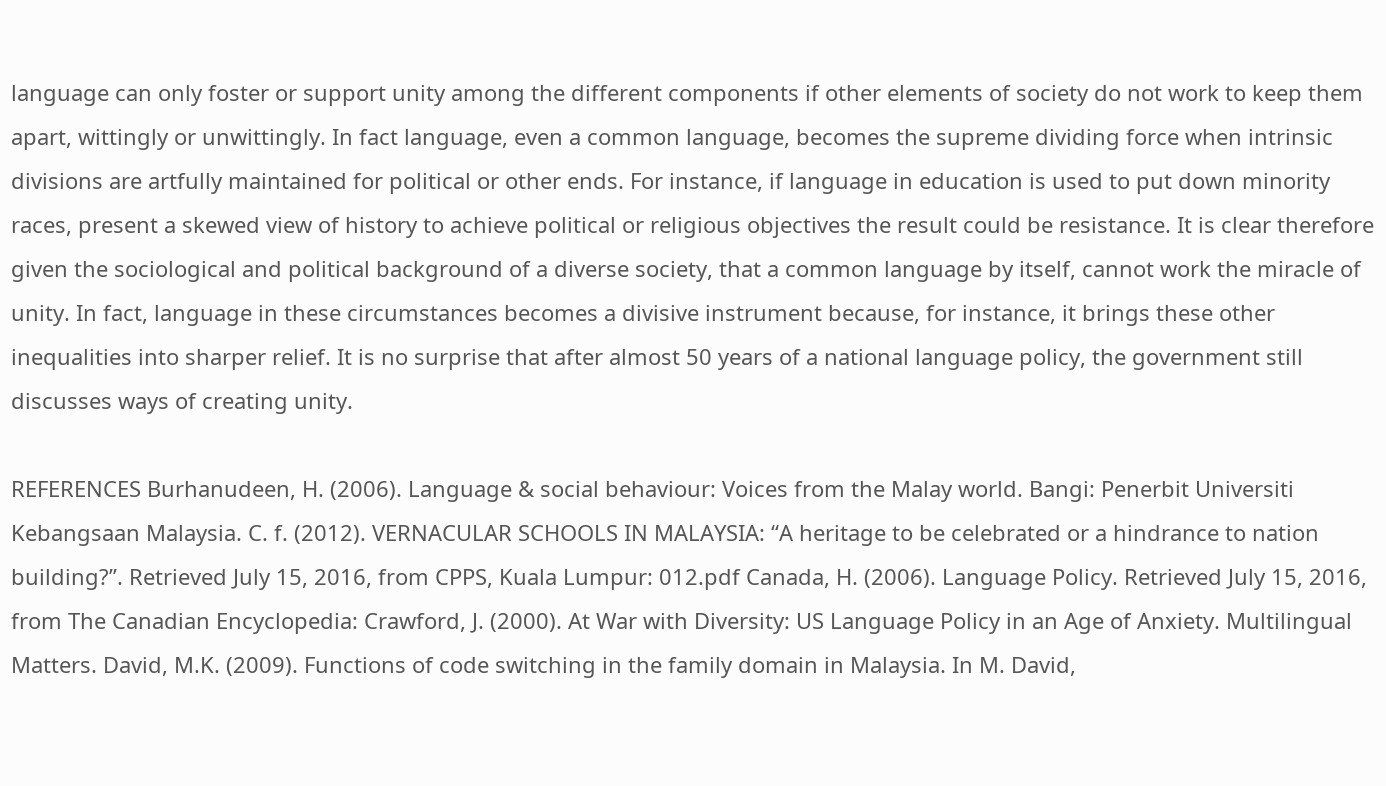language can only foster or support unity among the different components if other elements of society do not work to keep them apart, wittingly or unwittingly. In fact language, even a common language, becomes the supreme dividing force when intrinsic divisions are artfully maintained for political or other ends. For instance, if language in education is used to put down minority races, present a skewed view of history to achieve political or religious objectives the result could be resistance. It is clear therefore given the sociological and political background of a diverse society, that a common language by itself, cannot work the miracle of unity. In fact, language in these circumstances becomes a divisive instrument because, for instance, it brings these other inequalities into sharper relief. It is no surprise that after almost 50 years of a national language policy, the government still discusses ways of creating unity.

REFERENCES Burhanudeen, H. (2006). Language & social behaviour: Voices from the Malay world. Bangi: Penerbit Universiti Kebangsaan Malaysia. C. f. (2012). VERNACULAR SCHOOLS IN MALAYSIA: “A heritage to be celebrated or a hindrance to nation building?”. Retrieved July 15, 2016, from CPPS, Kuala Lumpur: 012.pdf Canada, H. (2006). Language Policy. Retrieved July 15, 2016, from The Canadian Encyclopedia: Crawford, J. (2000). At War with Diversity: US Language Policy in an Age of Anxiety. Multilingual Matters. David, M.K. (2009). Functions of code switching in the family domain in Malaysia. In M. David,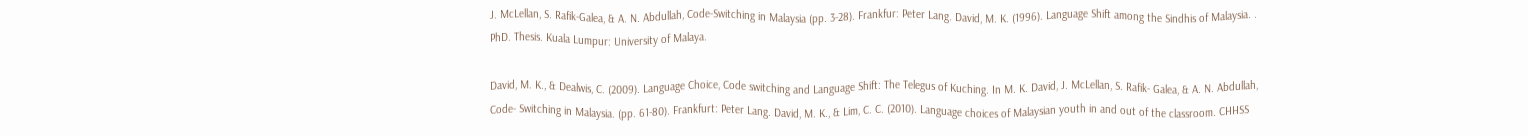J. McLellan, S. Rafik-Galea, & A. N. Abdullah, Code-Switching in Malaysia (pp. 3-28). Frankfur: Peter Lang. David, M. K. (1996). Language Shift among the Sindhis of Malaysia. . PhD. Thesis. Kuala Lumpur: University of Malaya.

David, M. K., & Dealwis, C. (2009). Language Choice, Code switching and Language Shift: The Telegus of Kuching. In M. K. David, J. McLellan, S. Rafik- Galea, & A. N. Abdullah, Code- Switching in Malaysia. (pp. 61-80). Frankfurt: Peter Lang. David, M. K., & Lim, C. C. (2010). Language choices of Malaysian youth in and out of the classroom. CHHSS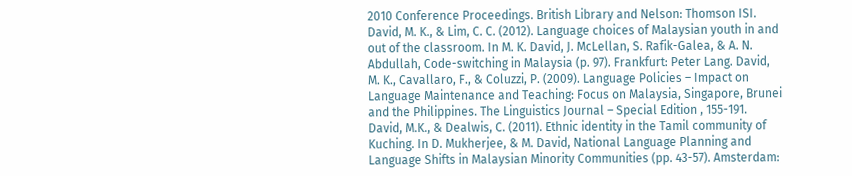2010 Conference Proceedings. British Library and Nelson: Thomson ISI. David, M. K., & Lim, C. C. (2012). Language choices of Malaysian youth in and out of the classroom. In M. K. David, J. McLellan, S. Rafik-Galea, & A. N. Abdullah, Code-switching in Malaysia (p. 97). Frankfurt: Peter Lang. David, M. K., Cavallaro, F., & Coluzzi, P. (2009). Language Policies – Impact on Language Maintenance and Teaching: Focus on Malaysia, Singapore, Brunei and the Philippines. The Linguistics Journal – Special Edition , 155-191. David, M.K., & Dealwis, C. (2011). Ethnic identity in the Tamil community of Kuching. In D. Mukherjee, & M. David, National Language Planning and Language Shifts in Malaysian Minority Communities (pp. 43-57). Amsterdam: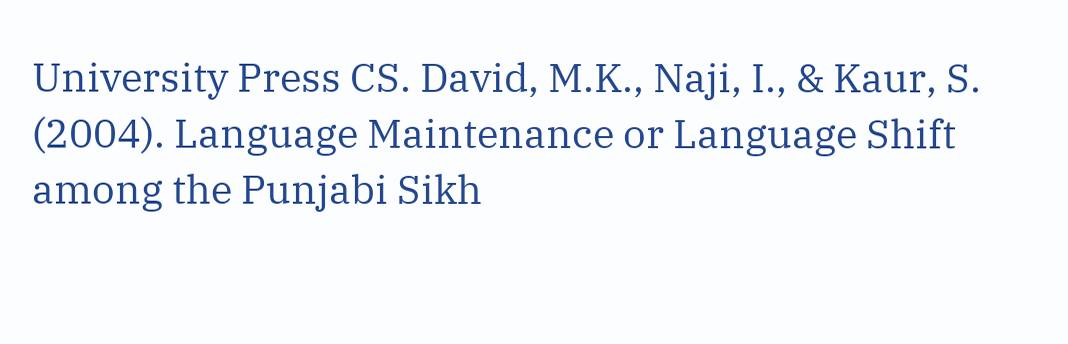University Press CS. David, M.K., Naji, I., & Kaur, S. (2004). Language Maintenance or Language Shift among the Punjabi Sikh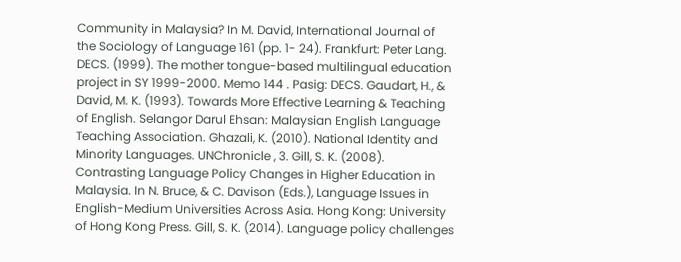Community in Malaysia? In M. David, International Journal of the Sociology of Language 161 (pp. 1- 24). Frankfurt: Peter Lang. DECS. (1999). The mother tongue-based multilingual education project in SY 1999-2000. Memo 144 . Pasig: DECS. Gaudart, H., & David, M. K. (1993). Towards More Effective Learning & Teaching of English. Selangor Darul Ehsan: Malaysian English Language Teaching Association. Ghazali, K. (2010). National Identity and Minority Languages. UNChronicle , 3. Gill, S. K. (2008). Contrasting Language Policy Changes in Higher Education in Malaysia. In N. Bruce, & C. Davison (Eds.), Language Issues in English-Medium Universities Across Asia. Hong Kong: University of Hong Kong Press. Gill, S. K. (2014). Language policy challenges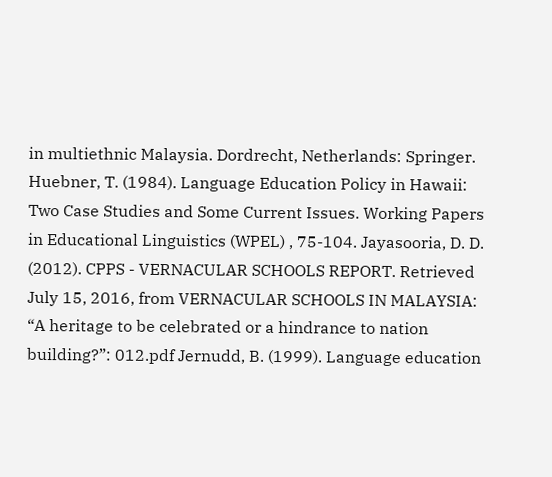in multiethnic Malaysia. Dordrecht, Netherlands: Springer. Huebner, T. (1984). Language Education Policy in Hawaii: Two Case Studies and Some Current Issues. Working Papers in Educational Linguistics (WPEL) , 75-104. Jayasooria, D. D. (2012). CPPS - VERNACULAR SCHOOLS REPORT. Retrieved July 15, 2016, from VERNACULAR SCHOOLS IN MALAYSIA: “A heritage to be celebrated or a hindrance to nation building?”: 012.pdf Jernudd, B. (1999). Language education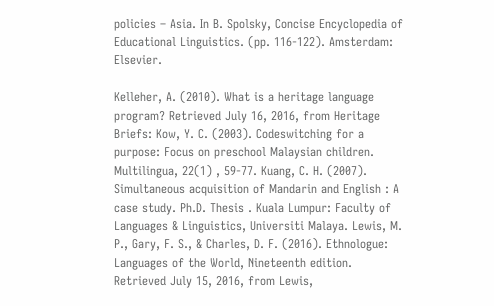policies – Asia. In B. Spolsky, Concise Encyclopedia of Educational Linguistics. (pp. 116-122). Amsterdam: Elsevier.

Kelleher, A. (2010). What is a heritage language program? Retrieved July 16, 2016, from Heritage Briefs: Kow, Y. C. (2003). Codeswitching for a purpose: Focus on preschool Malaysian children. Multilingua, 22(1) , 59-77. Kuang, C. H. (2007). Simultaneous acquisition of Mandarin and English : A case study. Ph.D. Thesis . Kuala Lumpur: Faculty of Languages & Linguistics, Universiti Malaya. Lewis, M. P., Gary, F. S., & Charles, D. F. (2016). Ethnologue: Languages of the World, Nineteenth edition. Retrieved July 15, 2016, from Lewis,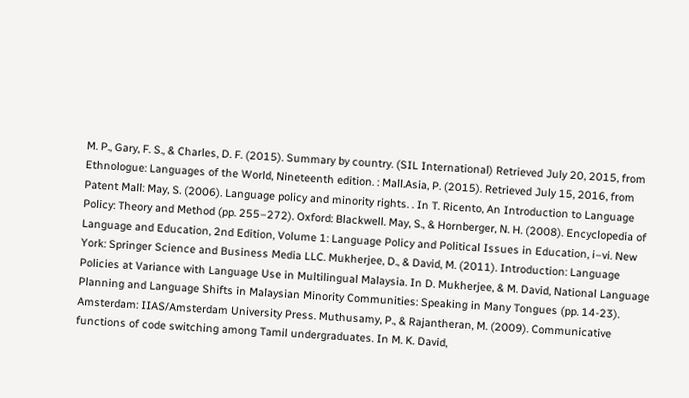M. P., Gary, F. S., & Charles, D. F. (2015). Summary by country. (SIL International) Retrieved July 20, 2015, from Ethnologue: Languages of the World, Nineteenth edition. : Mall.Asia, P. (2015). Retrieved July 15, 2016, from Patent Mall: May, S. (2006). Language policy and minority rights. . In T. Ricento, An Introduction to Language Policy: Theory and Method (pp. 255–272). Oxford: Blackwell. May, S., & Hornberger, N. H. (2008). Encyclopedia of Language and Education, 2nd Edition, Volume 1: Language Policy and Political Issues in Education, i–vi. New York: Springer Science and Business Media LLC. Mukherjee, D., & David, M. (2011). Introduction: Language Policies at Variance with Language Use in Multilingual Malaysia. In D. Mukherjee, & M. David, National Language Planning and Language Shifts in Malaysian Minority Communities: Speaking in Many Tongues (pp. 14-23). Amsterdam: IIAS/Amsterdam University Press. Muthusamy, P., & Rajantheran, M. (2009). Communicative functions of code switching among Tamil undergraduates. In M. K. David,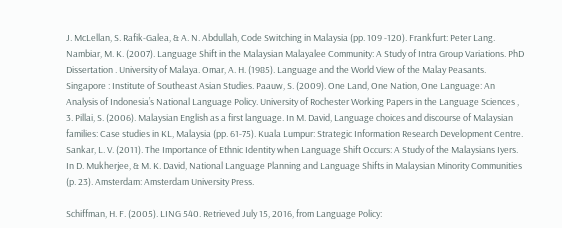J. McLellan, S. Rafik-Galea, & A. N. Abdullah, Code Switching in Malaysia (pp. 109 -120). Frankfurt: Peter Lang. Nambiar, M. K. (2007). Language Shift in the Malaysian Malayalee Community: A Study of Intra Group Variations. PhD Dissertation . University of Malaya. Omar, A. H. (1985). Language and the World View of the Malay Peasants. Singapore : Institute of Southeast Asian Studies. Paauw, S. (2009). One Land, One Nation, One Language: An Analysis of Indonesia’s National Language Policy. University of Rochester Working Papers in the Language Sciences , 3. Pillai, S. (2006). Malaysian English as a first language. In M. David, Language choices and discourse of Malaysian families: Case studies in KL, Malaysia (pp. 61-75). Kuala Lumpur: Strategic Information Research Development Centre. Sankar, L. V. (2011). The Importance of Ethnic Identity when Language Shift Occurs: A Study of the Malaysians Iyers. In D. Mukherjee, & M. K. David, National Language Planning and Language Shifts in Malaysian Minority Communities (p. 23). Amsterdam: Amsterdam University Press.

Schiffman, H. F. (2005). LING 540. Retrieved July 15, 2016, from Language Policy: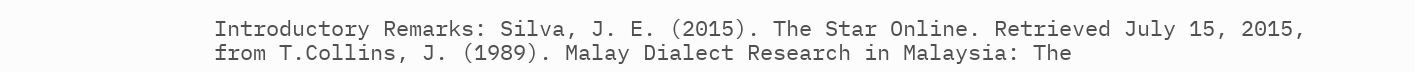Introductory Remarks: Silva, J. E. (2015). The Star Online. Retrieved July 15, 2015, from T.Collins, J. (1989). Malay Dialect Research in Malaysia: The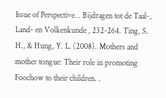Issue of Perspective. . Bijdragen tot de Taal-, Land- en Volkenkunde , 232-264. Ting, S. H., & Hung, Y. L. (2008). Mothers and mother tongue: Their role in promoting Foochow to their children. .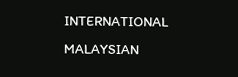INTERNATIONAL MALAYSIAN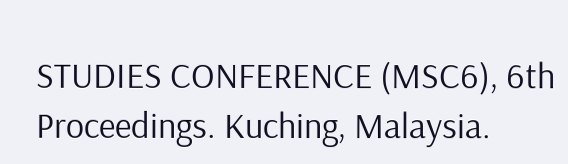STUDIES CONFERENCE (MSC6), 6th Proceedings. Kuching, Malaysia.